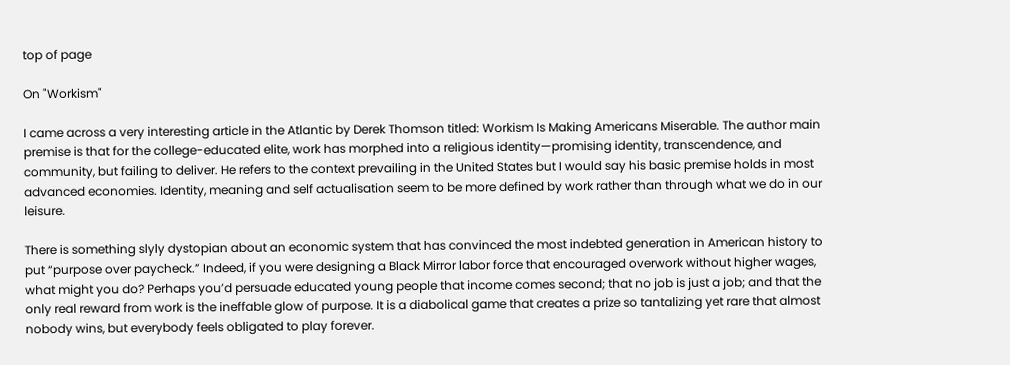top of page

On "Workism"

I came across a very interesting article in the Atlantic by Derek Thomson titled: Workism Is Making Americans Miserable. The author main premise is that for the college-educated elite, work has morphed into a religious identity—promising identity, transcendence, and community, but failing to deliver. He refers to the context prevailing in the United States but I would say his basic premise holds in most advanced economies. Identity, meaning and self actualisation seem to be more defined by work rather than through what we do in our leisure.

There is something slyly dystopian about an economic system that has convinced the most indebted generation in American history to put “purpose over paycheck.” Indeed, if you were designing a Black Mirror labor force that encouraged overwork without higher wages, what might you do? Perhaps you’d persuade educated young people that income comes second; that no job is just a job; and that the only real reward from work is the ineffable glow of purpose. It is a diabolical game that creates a prize so tantalizing yet rare that almost nobody wins, but everybody feels obligated to play forever.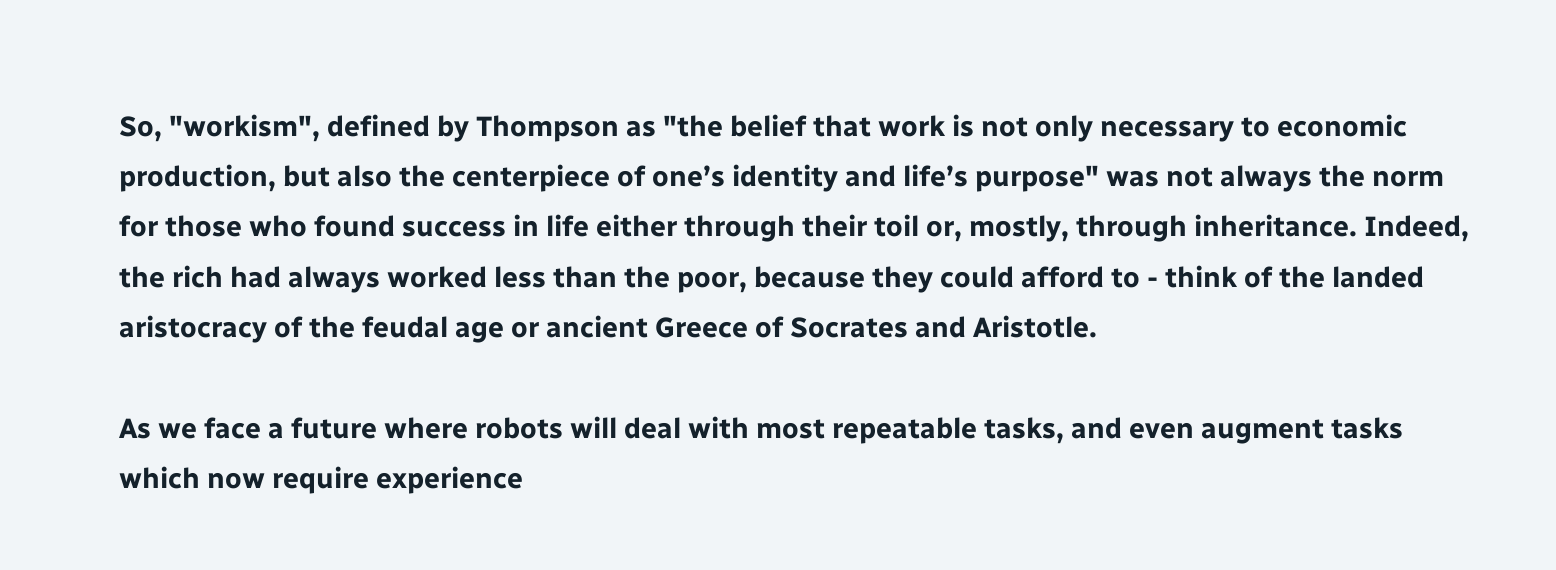So, "workism", defined by Thompson as "the belief that work is not only necessary to economic production, but also the centerpiece of one’s identity and life’s purpose" was not always the norm for those who found success in life either through their toil or, mostly, through inheritance. Indeed, the rich had always worked less than the poor, because they could afford to - think of the landed aristocracy of the feudal age or ancient Greece of Socrates and Aristotle.

As we face a future where robots will deal with most repeatable tasks, and even augment tasks which now require experience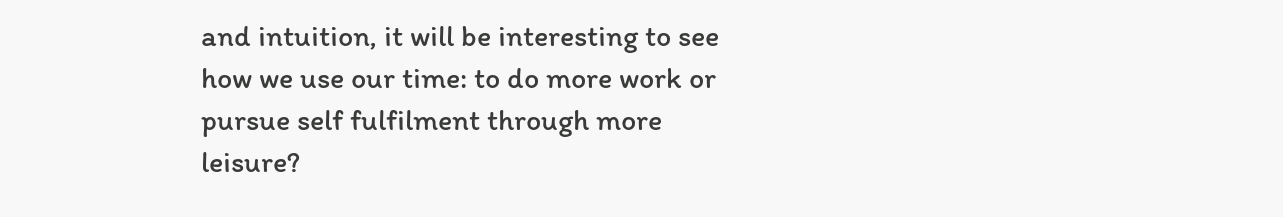and intuition, it will be interesting to see how we use our time: to do more work or pursue self fulfilment through more leisure?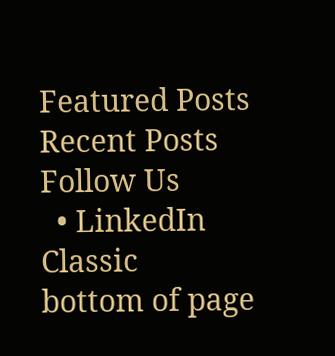Featured Posts
Recent Posts
Follow Us
  • LinkedIn Classic
bottom of page